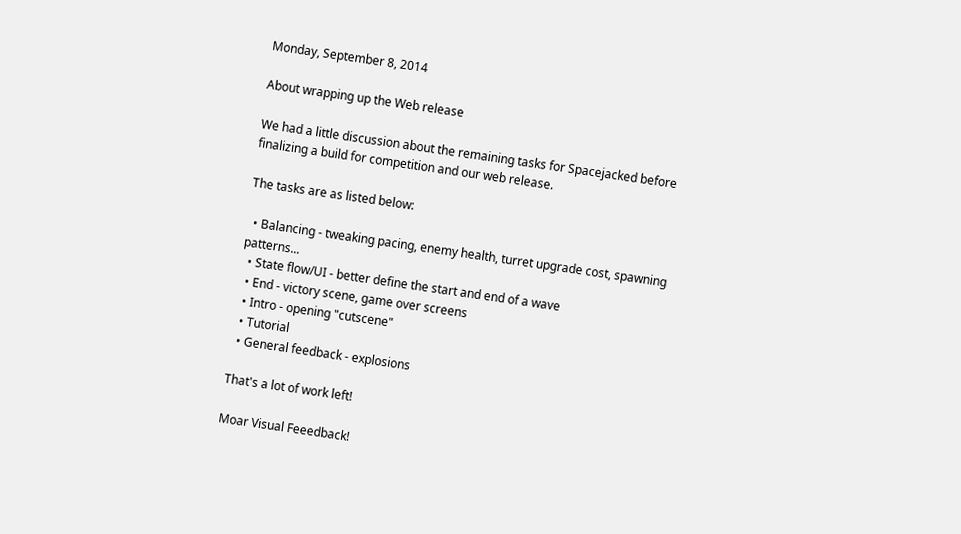Monday, September 8, 2014

About wrapping up the Web release

We had a little discussion about the remaining tasks for Spacejacked before finalizing a build for competition and our web release.

The tasks are as listed below:

  • Balancing - tweaking pacing, enemy health, turret upgrade cost, spawning patterns...
  • State flow/UI - better define the start and end of a wave
  • End - victory scene, game over screens
  • Intro - opening "cutscene"
  • Tutorial
  • General feedback - explosions

That's a lot of work left!

Moar Visual Feeedback!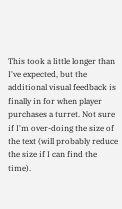This took a little longer than I've expected, but the additional visual feedback is finally in for when player purchases a turret. Not sure if I'm over-doing the size of the text (will probably reduce the size if I can find the time).